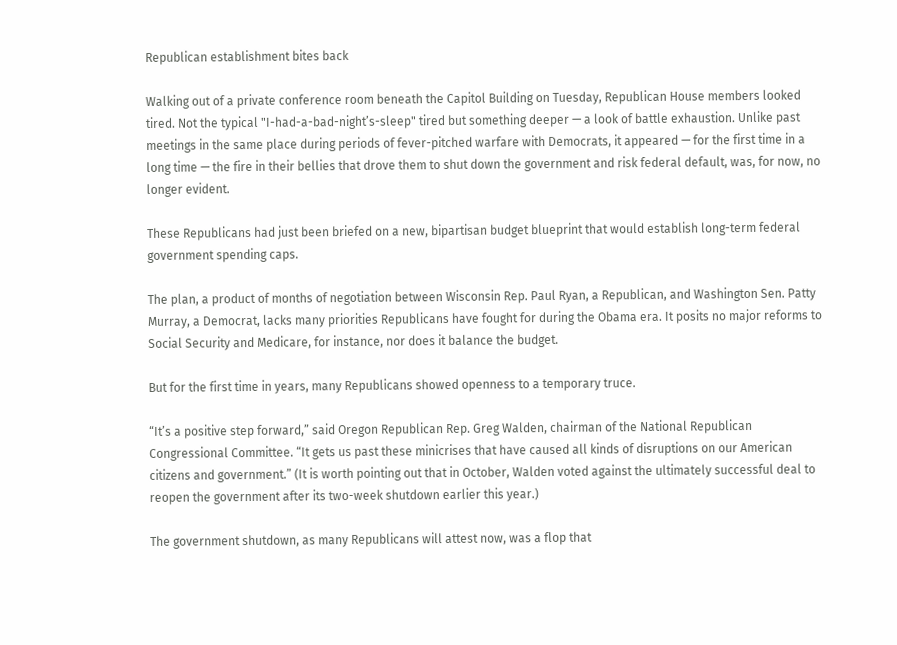Republican establishment bites back

Walking out of a private conference room beneath the Capitol Building on Tuesday, Republican House members looked tired. Not the typical "I-had-a-bad-night’s-sleep" tired but something deeper — a look of battle exhaustion. Unlike past meetings in the same place during periods of fever-pitched warfare with Democrats, it appeared — for the first time in a long time — the fire in their bellies that drove them to shut down the government and risk federal default, was, for now, no longer evident.

These Republicans had just been briefed on a new, bipartisan budget blueprint that would establish long-term federal government spending caps.

The plan, a product of months of negotiation between Wisconsin Rep. Paul Ryan, a Republican, and Washington Sen. Patty Murray, a Democrat, lacks many priorities Republicans have fought for during the Obama era. It posits no major reforms to Social Security and Medicare, for instance, nor does it balance the budget.

But for the first time in years, many Republicans showed openness to a temporary truce.

“It’s a positive step forward,” said Oregon Republican Rep. Greg Walden, chairman of the National Republican Congressional Committee. “It gets us past these minicrises that have caused all kinds of disruptions on our American citizens and government.” (It is worth pointing out that in October, Walden voted against the ultimately successful deal to reopen the government after its two-week shutdown earlier this year.)

The government shutdown, as many Republicans will attest now, was a flop that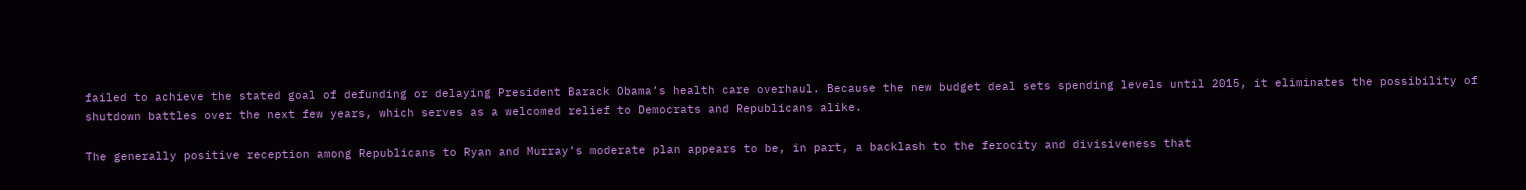failed to achieve the stated goal of defunding or delaying President Barack Obama’s health care overhaul. Because the new budget deal sets spending levels until 2015, it eliminates the possibility of shutdown battles over the next few years, which serves as a welcomed relief to Democrats and Republicans alike.

The generally positive reception among Republicans to Ryan and Murray’s moderate plan appears to be, in part, a backlash to the ferocity and divisiveness that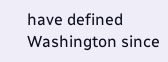have defined Washington since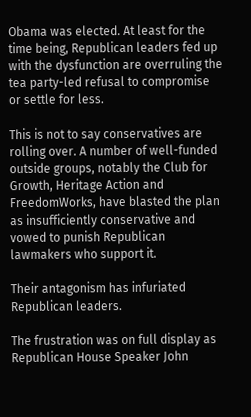Obama was elected. At least for the time being, Republican leaders fed up with the dysfunction are overruling the tea party-led refusal to compromise or settle for less.

This is not to say conservatives are rolling over. A number of well-funded outside groups, notably the Club for Growth, Heritage Action and FreedomWorks, have blasted the plan as insufficiently conservative and vowed to punish Republican lawmakers who support it.

Their antagonism has infuriated Republican leaders.

The frustration was on full display as Republican House Speaker John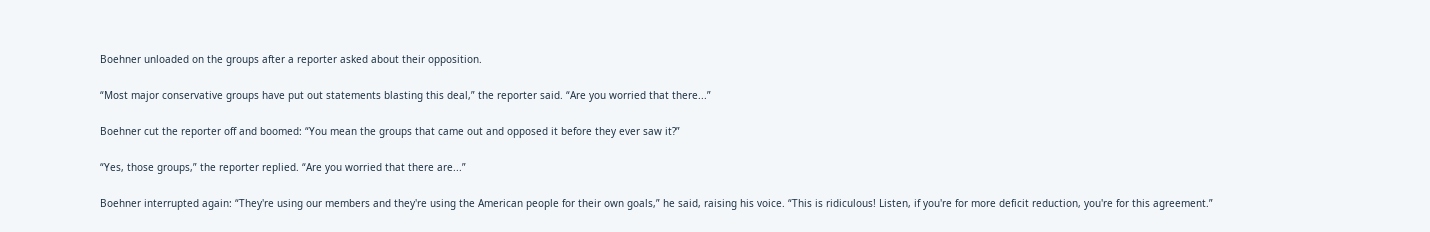Boehner unloaded on the groups after a reporter asked about their opposition.

“Most major conservative groups have put out statements blasting this deal,” the reporter said. “Are you worried that there...”

Boehner cut the reporter off and boomed: “You mean the groups that came out and opposed it before they ever saw it?”

“Yes, those groups,” the reporter replied. “Are you worried that there are...”

Boehner interrupted again: “They're using our members and they're using the American people for their own goals,” he said, raising his voice. “This is ridiculous! Listen, if you're for more deficit reduction, you're for this agreement.”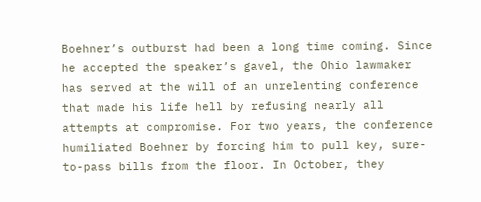Boehner’s outburst had been a long time coming. Since he accepted the speaker’s gavel, the Ohio lawmaker has served at the will of an unrelenting conference that made his life hell by refusing nearly all attempts at compromise. For two years, the conference humiliated Boehner by forcing him to pull key, sure-to-pass bills from the floor. In October, they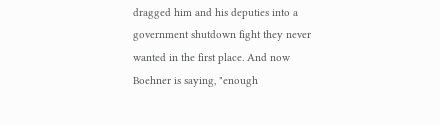dragged him and his deputies into a government shutdown fight they never wanted in the first place. And now Boehner is saying, "enough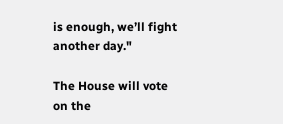is enough, we’ll fight another day."

The House will vote on the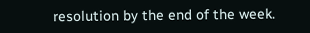resolution by the end of the week.